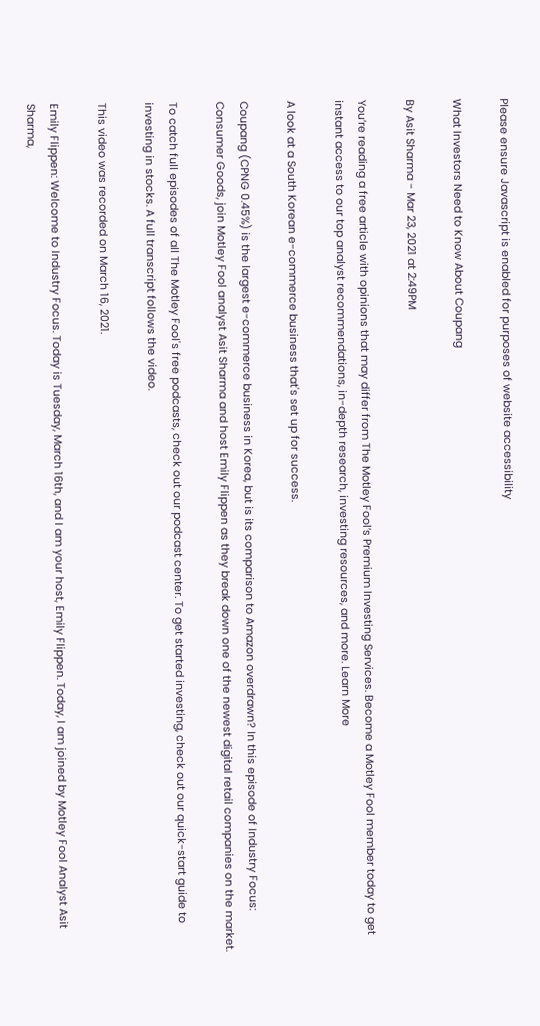Please ensure Javascript is enabled for purposes of website accessibility

What Investors Need to Know About Coupang

By Asit Sharma - Mar 23, 2021 at 2:49PM

You’re reading a free article with opinions that may differ from The Motley Fool’s Premium Investing Services. Become a Motley Fool member today to get instant access to our top analyst recommendations, in-depth research, investing resources, and more. Learn More

A look at a South Korean e-commerce business that's set up for success.

Coupang (CPNG 0.45%) is the largest e-commerce business in Korea, but is its comparison to Amazon overdrawn? In this episode of Industry Focus: Consumer Goods, join Motley Fool analyst Asit Sharma and host Emily Flippen as they break down one of the newest digital retail companies on the market.

To catch full episodes of all The Motley Fool's free podcasts, check out our podcast center. To get started investing, check out our quick-start guide to investing in stocks. A full transcript follows the video.

This video was recorded on March 16, 2021.

Emily Flippen: Welcome to Industry Focus. Today is Tuesday, March 16th, and I am your host, Emily Flippen. Today, I am joined by Motley Fool Analyst Asit Sharma,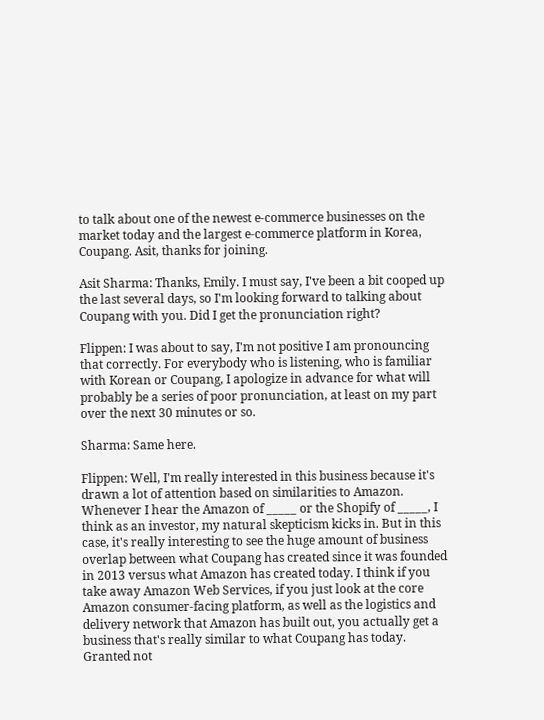to talk about one of the newest e-commerce businesses on the market today and the largest e-commerce platform in Korea, Coupang. Asit, thanks for joining.

Asit Sharma: Thanks, Emily. I must say, I've been a bit cooped up the last several days, so I'm looking forward to talking about Coupang with you. Did I get the pronunciation right?

Flippen: I was about to say, I'm not positive I am pronouncing that correctly. For everybody who is listening, who is familiar with Korean or Coupang, I apologize in advance for what will probably be a series of poor pronunciation, at least on my part over the next 30 minutes or so.

Sharma: Same here.

Flippen: Well, I'm really interested in this business because it's drawn a lot of attention based on similarities to Amazon. Whenever I hear the Amazon of _____ or the Shopify of _____, I think as an investor, my natural skepticism kicks in. But in this case, it's really interesting to see the huge amount of business overlap between what Coupang has created since it was founded in 2013 versus what Amazon has created today. I think if you take away Amazon Web Services, if you just look at the core Amazon consumer-facing platform, as well as the logistics and delivery network that Amazon has built out, you actually get a business that's really similar to what Coupang has today. Granted not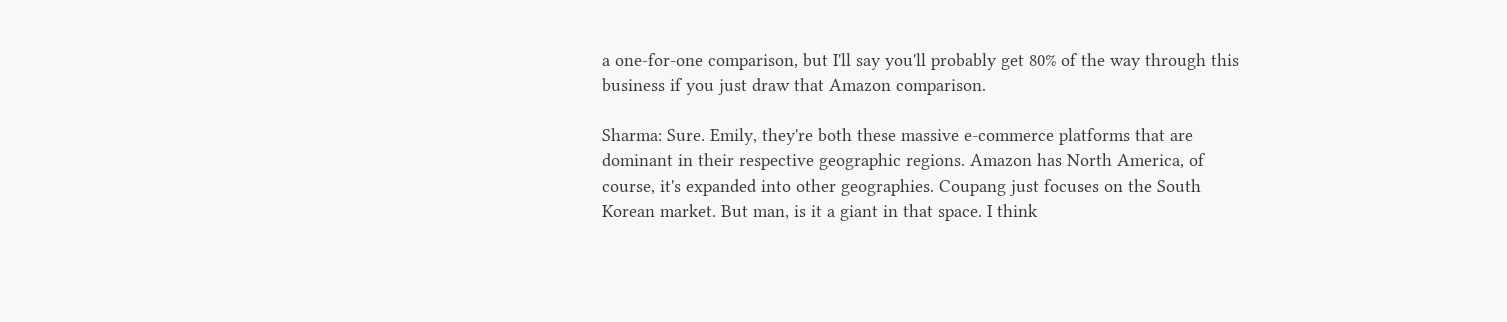a one-for-one comparison, but I'll say you'll probably get 80% of the way through this business if you just draw that Amazon comparison.

Sharma: Sure. Emily, they're both these massive e-commerce platforms that are dominant in their respective geographic regions. Amazon has North America, of course, it's expanded into other geographies. Coupang just focuses on the South Korean market. But man, is it a giant in that space. I think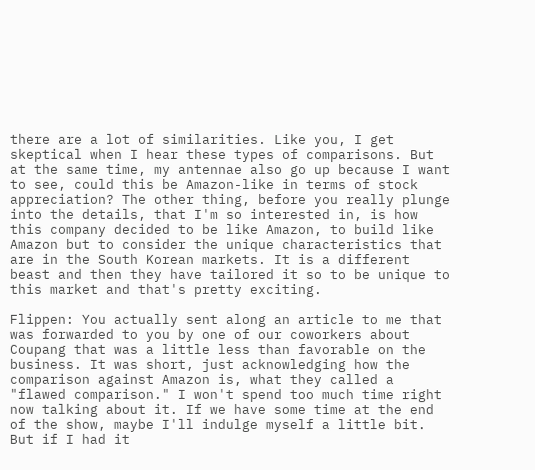there are a lot of similarities. Like you, I get skeptical when I hear these types of comparisons. But at the same time, my antennae also go up because I want to see, could this be Amazon-like in terms of stock appreciation? The other thing, before you really plunge into the details, that I'm so interested in, is how this company decided to be like Amazon, to build like Amazon but to consider the unique characteristics that are in the South Korean markets. It is a different beast and then they have tailored it so to be unique to this market and that's pretty exciting.

Flippen: You actually sent along an article to me that was forwarded to you by one of our coworkers about Coupang that was a little less than favorable on the business. It was short, just acknowledging how the comparison against Amazon is, what they called a "flawed comparison." I won't spend too much time right now talking about it. If we have some time at the end of the show, maybe I'll indulge myself a little bit. But if I had it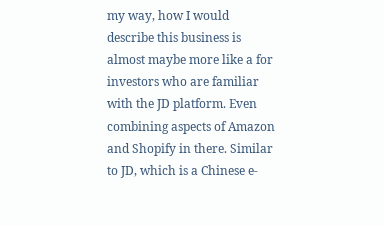my way, how I would describe this business is almost maybe more like a for investors who are familiar with the JD platform. Even combining aspects of Amazon and Shopify in there. Similar to JD, which is a Chinese e-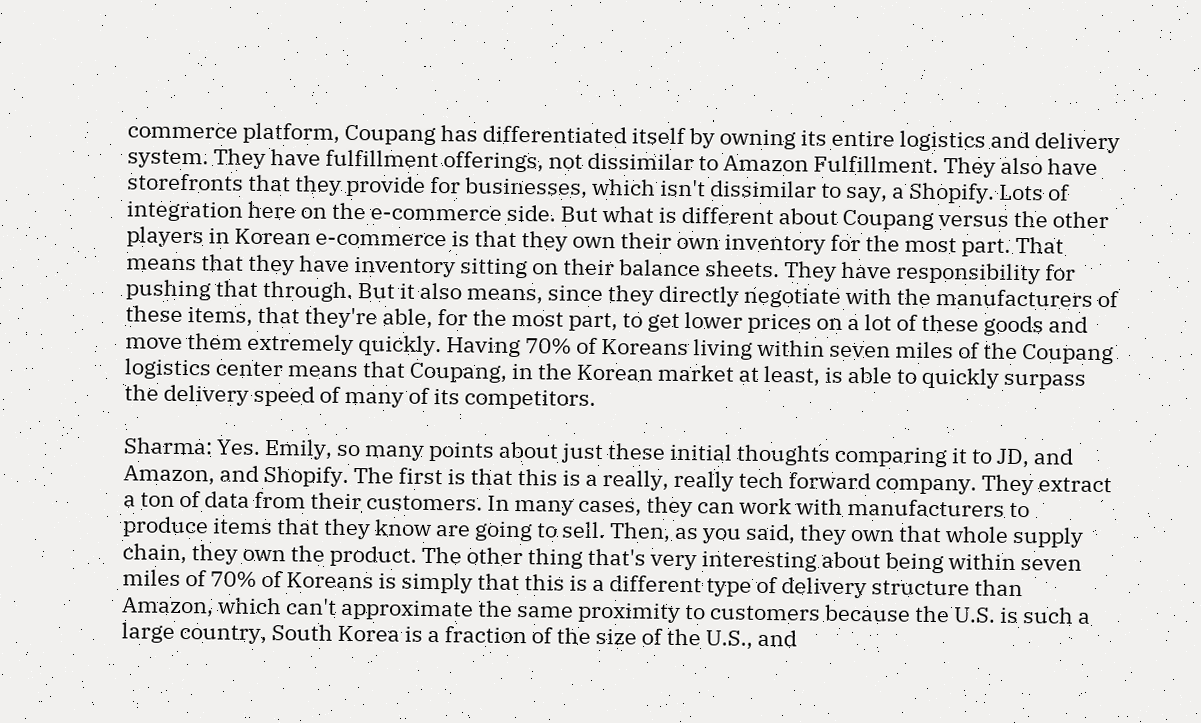commerce platform, Coupang has differentiated itself by owning its entire logistics and delivery system. They have fulfillment offerings, not dissimilar to Amazon Fulfillment. They also have storefronts that they provide for businesses, which isn't dissimilar to say, a Shopify. Lots of integration here on the e-commerce side. But what is different about Coupang versus the other players in Korean e-commerce is that they own their own inventory for the most part. That means that they have inventory sitting on their balance sheets. They have responsibility for pushing that through. But it also means, since they directly negotiate with the manufacturers of these items, that they're able, for the most part, to get lower prices on a lot of these goods and move them extremely quickly. Having 70% of Koreans living within seven miles of the Coupang logistics center means that Coupang, in the Korean market at least, is able to quickly surpass the delivery speed of many of its competitors.

Sharma: Yes. Emily, so many points about just these initial thoughts comparing it to JD, and Amazon, and Shopify. The first is that this is a really, really tech forward company. They extract a ton of data from their customers. In many cases, they can work with manufacturers to produce items that they know are going to sell. Then, as you said, they own that whole supply chain, they own the product. The other thing that's very interesting about being within seven miles of 70% of Koreans is simply that this is a different type of delivery structure than Amazon, which can't approximate the same proximity to customers because the U.S. is such a large country, South Korea is a fraction of the size of the U.S., and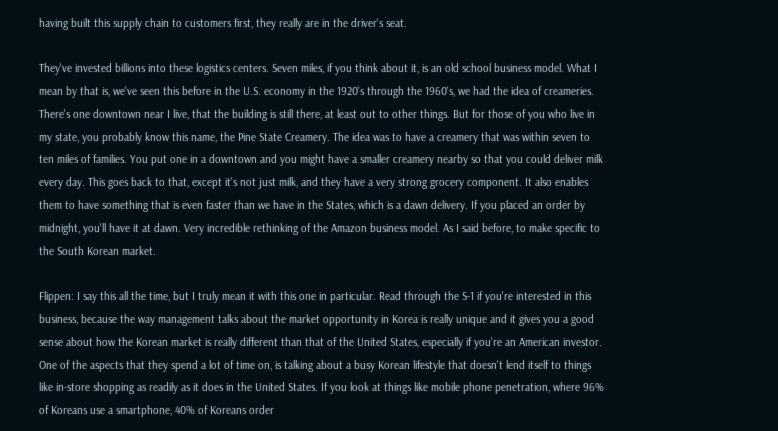having built this supply chain to customers first, they really are in the driver's seat.

They've invested billions into these logistics centers. Seven miles, if you think about it, is an old school business model. What I mean by that is, we've seen this before in the U.S. economy in the 1920's through the 1960's, we had the idea of creameries. There's one downtown near I live, that the building is still there, at least out to other things. But for those of you who live in my state, you probably know this name, the Pine State Creamery. The idea was to have a creamery that was within seven to ten miles of families. You put one in a downtown and you might have a smaller creamery nearby so that you could deliver milk every day. This goes back to that, except it's not just milk, and they have a very strong grocery component. It also enables them to have something that is even faster than we have in the States, which is a dawn delivery. If you placed an order by midnight, you'll have it at dawn. Very incredible rethinking of the Amazon business model. As I said before, to make specific to the South Korean market.

Flippen: I say this all the time, but I truly mean it with this one in particular. Read through the S-1 if you're interested in this business, because the way management talks about the market opportunity in Korea is really unique and it gives you a good sense about how the Korean market is really different than that of the United States, especially if you're an American investor. One of the aspects that they spend a lot of time on, is talking about a busy Korean lifestyle that doesn't lend itself to things like in-store shopping as readily as it does in the United States. If you look at things like mobile phone penetration, where 96% of Koreans use a smartphone, 40% of Koreans order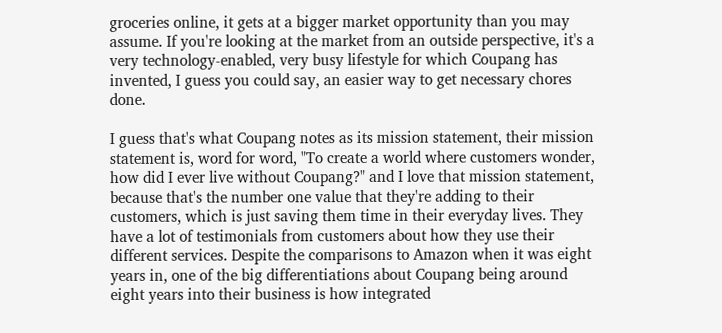groceries online, it gets at a bigger market opportunity than you may assume. If you're looking at the market from an outside perspective, it's a very technology-enabled, very busy lifestyle for which Coupang has invented, I guess you could say, an easier way to get necessary chores done.

I guess that's what Coupang notes as its mission statement, their mission statement is, word for word, "To create a world where customers wonder, how did I ever live without Coupang?" and I love that mission statement, because that's the number one value that they're adding to their customers, which is just saving them time in their everyday lives. They have a lot of testimonials from customers about how they use their different services. Despite the comparisons to Amazon when it was eight years in, one of the big differentiations about Coupang being around eight years into their business is how integrated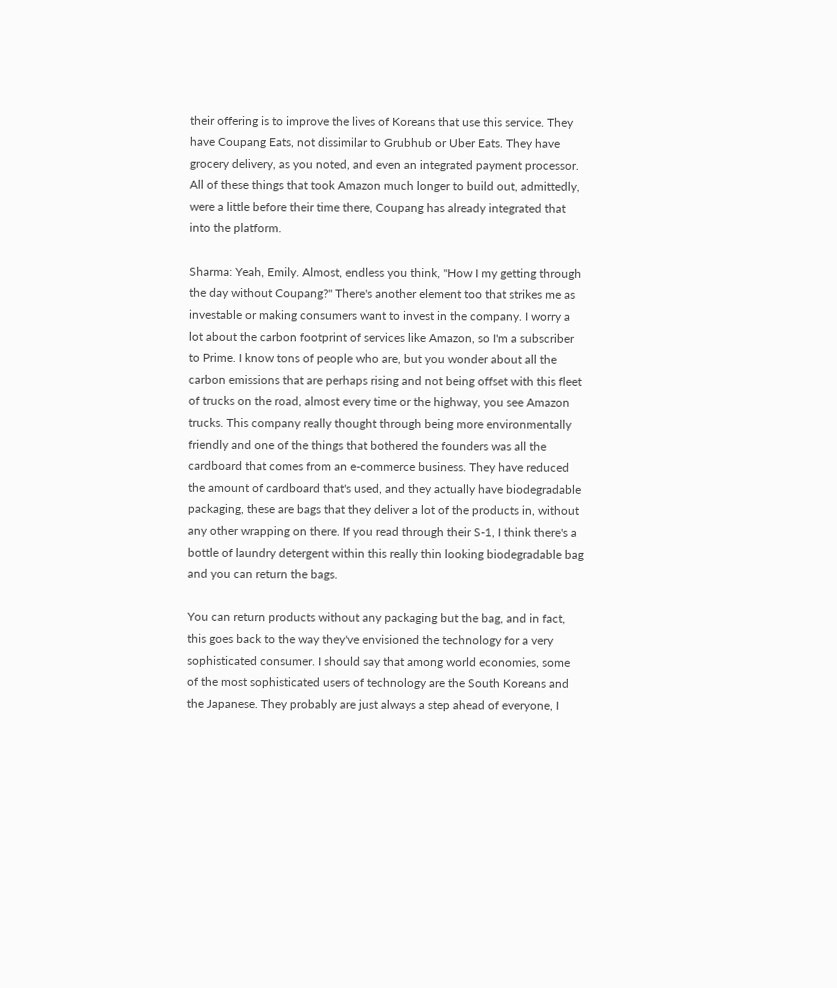their offering is to improve the lives of Koreans that use this service. They have Coupang Eats, not dissimilar to Grubhub or Uber Eats. They have grocery delivery, as you noted, and even an integrated payment processor. All of these things that took Amazon much longer to build out, admittedly, were a little before their time there, Coupang has already integrated that into the platform.

Sharma: Yeah, Emily. Almost, endless you think, "How I my getting through the day without Coupang?" There's another element too that strikes me as investable or making consumers want to invest in the company. I worry a lot about the carbon footprint of services like Amazon, so I'm a subscriber to Prime. I know tons of people who are, but you wonder about all the carbon emissions that are perhaps rising and not being offset with this fleet of trucks on the road, almost every time or the highway, you see Amazon trucks. This company really thought through being more environmentally friendly and one of the things that bothered the founders was all the cardboard that comes from an e-commerce business. They have reduced the amount of cardboard that's used, and they actually have biodegradable packaging, these are bags that they deliver a lot of the products in, without any other wrapping on there. If you read through their S-1, I think there's a bottle of laundry detergent within this really thin looking biodegradable bag and you can return the bags.

You can return products without any packaging but the bag, and in fact, this goes back to the way they've envisioned the technology for a very sophisticated consumer. I should say that among world economies, some of the most sophisticated users of technology are the South Koreans and the Japanese. They probably are just always a step ahead of everyone, I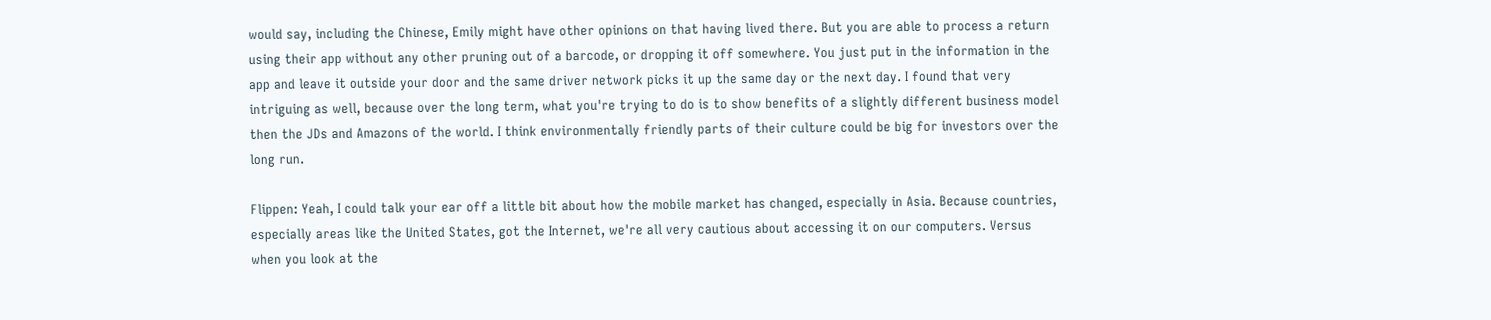would say, including the Chinese, Emily might have other opinions on that having lived there. But you are able to process a return using their app without any other pruning out of a barcode, or dropping it off somewhere. You just put in the information in the app and leave it outside your door and the same driver network picks it up the same day or the next day. I found that very intriguing as well, because over the long term, what you're trying to do is to show benefits of a slightly different business model then the JDs and Amazons of the world. I think environmentally friendly parts of their culture could be big for investors over the long run.

Flippen: Yeah, I could talk your ear off a little bit about how the mobile market has changed, especially in Asia. Because countries, especially areas like the United States, got the Internet, we're all very cautious about accessing it on our computers. Versus when you look at the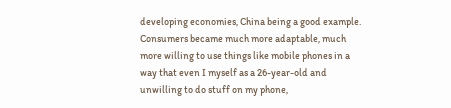developing economies, China being a good example. Consumers became much more adaptable, much more willing to use things like mobile phones in a way that even I myself as a 26-year-old and unwilling to do stuff on my phone,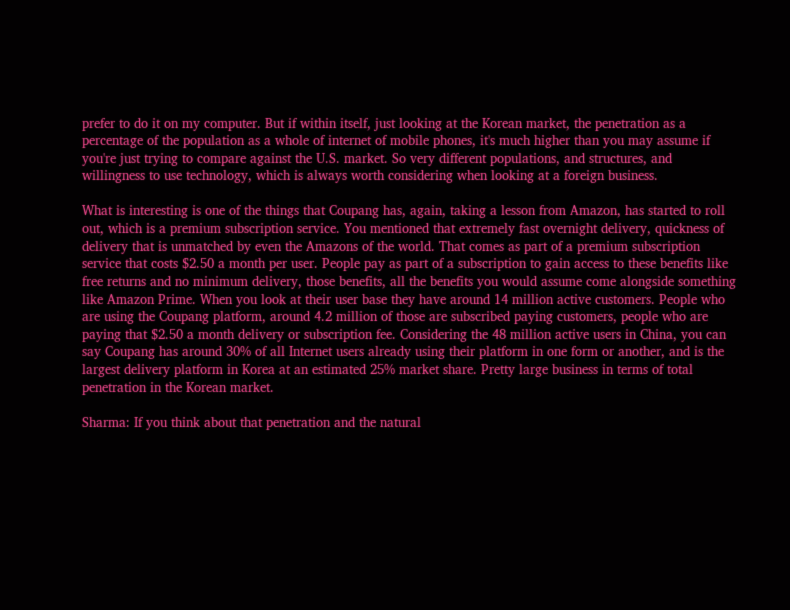prefer to do it on my computer. But if within itself, just looking at the Korean market, the penetration as a percentage of the population as a whole of internet of mobile phones, it's much higher than you may assume if you're just trying to compare against the U.S. market. So very different populations, and structures, and willingness to use technology, which is always worth considering when looking at a foreign business.

What is interesting is one of the things that Coupang has, again, taking a lesson from Amazon, has started to roll out, which is a premium subscription service. You mentioned that extremely fast overnight delivery, quickness of delivery that is unmatched by even the Amazons of the world. That comes as part of a premium subscription service that costs $2.50 a month per user. People pay as part of a subscription to gain access to these benefits like free returns and no minimum delivery, those benefits, all the benefits you would assume come alongside something like Amazon Prime. When you look at their user base they have around 14 million active customers. People who are using the Coupang platform, around 4.2 million of those are subscribed paying customers, people who are paying that $2.50 a month delivery or subscription fee. Considering the 48 million active users in China, you can say Coupang has around 30% of all Internet users already using their platform in one form or another, and is the largest delivery platform in Korea at an estimated 25% market share. Pretty large business in terms of total penetration in the Korean market.

Sharma: If you think about that penetration and the natural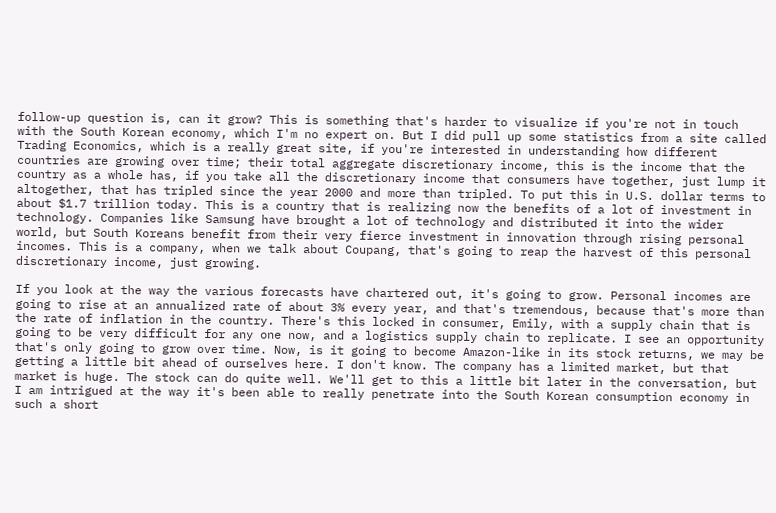follow-up question is, can it grow? This is something that's harder to visualize if you're not in touch with the South Korean economy, which I'm no expert on. But I did pull up some statistics from a site called Trading Economics, which is a really great site, if you're interested in understanding how different countries are growing over time; their total aggregate discretionary income, this is the income that the country as a whole has, if you take all the discretionary income that consumers have together, just lump it altogether, that has tripled since the year 2000 and more than tripled. To put this in U.S. dollar terms to about $1.7 trillion today. This is a country that is realizing now the benefits of a lot of investment in technology. Companies like Samsung have brought a lot of technology and distributed it into the wider world, but South Koreans benefit from their very fierce investment in innovation through rising personal incomes. This is a company, when we talk about Coupang, that's going to reap the harvest of this personal discretionary income, just growing.

If you look at the way the various forecasts have chartered out, it's going to grow. Personal incomes are going to rise at an annualized rate of about 3% every year, and that's tremendous, because that's more than the rate of inflation in the country. There's this locked in consumer, Emily, with a supply chain that is going to be very difficult for any one now, and a logistics supply chain to replicate. I see an opportunity that's only going to grow over time. Now, is it going to become Amazon-like in its stock returns, we may be getting a little bit ahead of ourselves here. I don't know. The company has a limited market, but that market is huge. The stock can do quite well. We'll get to this a little bit later in the conversation, but I am intrigued at the way it's been able to really penetrate into the South Korean consumption economy in such a short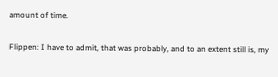amount of time.

Flippen: I have to admit, that was probably, and to an extent still is, my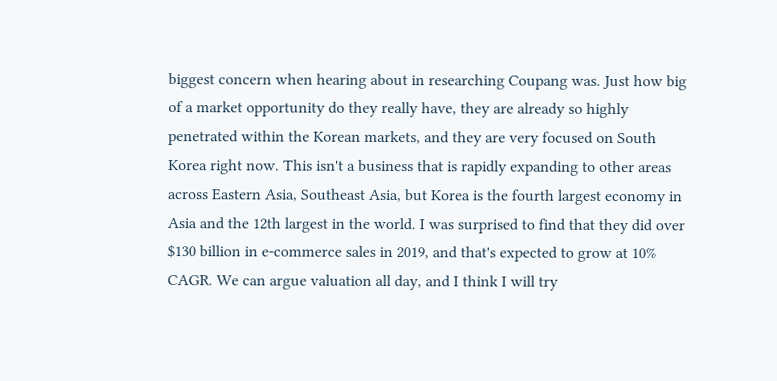biggest concern when hearing about in researching Coupang was. Just how big of a market opportunity do they really have, they are already so highly penetrated within the Korean markets, and they are very focused on South Korea right now. This isn't a business that is rapidly expanding to other areas across Eastern Asia, Southeast Asia, but Korea is the fourth largest economy in Asia and the 12th largest in the world. I was surprised to find that they did over $130 billion in e-commerce sales in 2019, and that's expected to grow at 10% CAGR. We can argue valuation all day, and I think I will try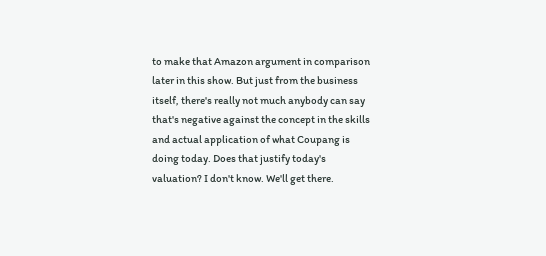to make that Amazon argument in comparison later in this show. But just from the business itself, there's really not much anybody can say that's negative against the concept in the skills and actual application of what Coupang is doing today. Does that justify today's valuation? I don't know. We'll get there.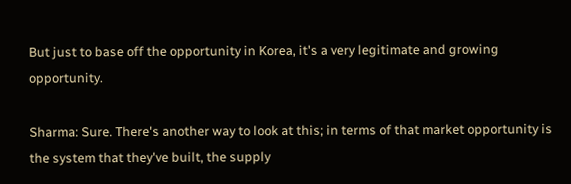But just to base off the opportunity in Korea, it's a very legitimate and growing opportunity.

Sharma: Sure. There's another way to look at this; in terms of that market opportunity is the system that they've built, the supply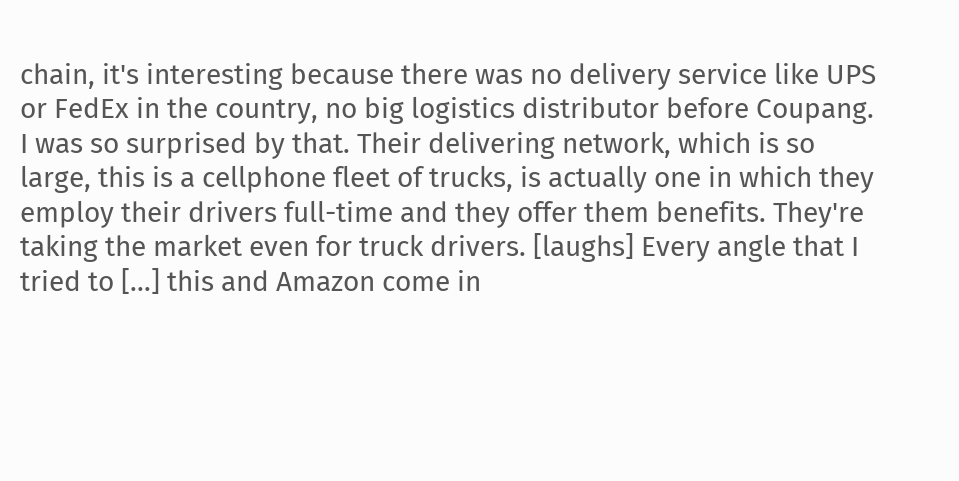chain, it's interesting because there was no delivery service like UPS or FedEx in the country, no big logistics distributor before Coupang. I was so surprised by that. Their delivering network, which is so large, this is a cellphone fleet of trucks, is actually one in which they employ their drivers full-time and they offer them benefits. They're taking the market even for truck drivers. [laughs] Every angle that I tried to [...] this and Amazon come in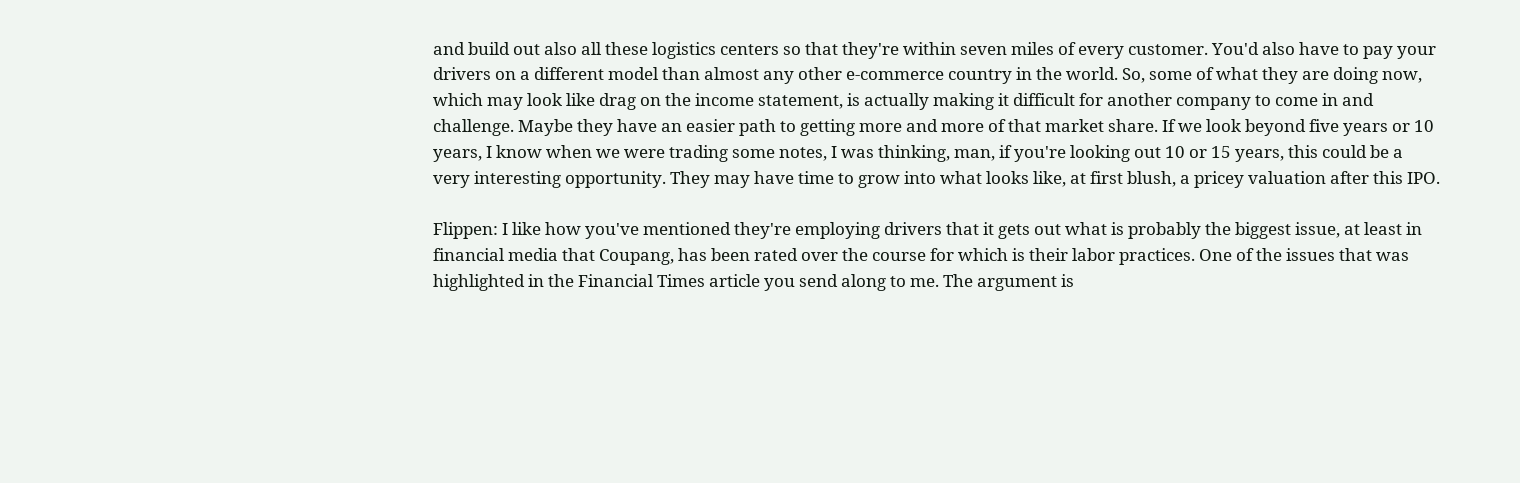and build out also all these logistics centers so that they're within seven miles of every customer. You'd also have to pay your drivers on a different model than almost any other e-commerce country in the world. So, some of what they are doing now, which may look like drag on the income statement, is actually making it difficult for another company to come in and challenge. Maybe they have an easier path to getting more and more of that market share. If we look beyond five years or 10 years, I know when we were trading some notes, I was thinking, man, if you're looking out 10 or 15 years, this could be a very interesting opportunity. They may have time to grow into what looks like, at first blush, a pricey valuation after this IPO.

Flippen: I like how you've mentioned they're employing drivers that it gets out what is probably the biggest issue, at least in financial media that Coupang, has been rated over the course for which is their labor practices. One of the issues that was highlighted in the Financial Times article you send along to me. The argument is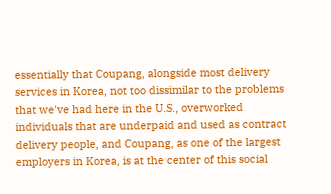essentially that Coupang, alongside most delivery services in Korea, not too dissimilar to the problems that we've had here in the U.S., overworked individuals that are underpaid and used as contract delivery people, and Coupang, as one of the largest employers in Korea, is at the center of this social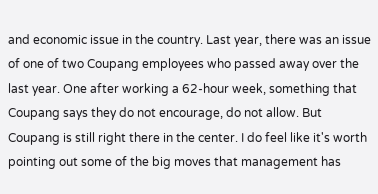and economic issue in the country. Last year, there was an issue of one of two Coupang employees who passed away over the last year. One after working a 62-hour week, something that Coupang says they do not encourage, do not allow. But Coupang is still right there in the center. I do feel like it's worth pointing out some of the big moves that management has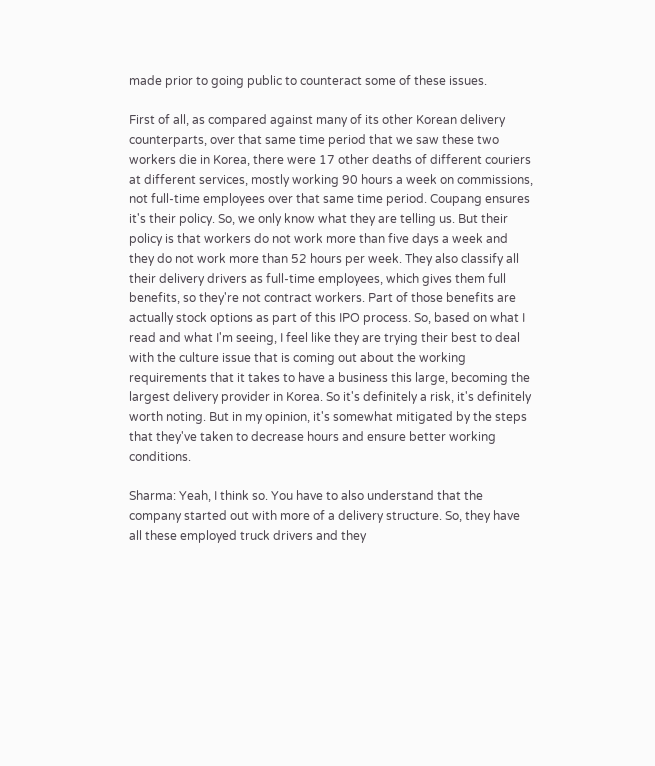made prior to going public to counteract some of these issues.

First of all, as compared against many of its other Korean delivery counterparts, over that same time period that we saw these two workers die in Korea, there were 17 other deaths of different couriers at different services, mostly working 90 hours a week on commissions, not full-time employees over that same time period. Coupang ensures it's their policy. So, we only know what they are telling us. But their policy is that workers do not work more than five days a week and they do not work more than 52 hours per week. They also classify all their delivery drivers as full-time employees, which gives them full benefits, so they're not contract workers. Part of those benefits are actually stock options as part of this IPO process. So, based on what I read and what I'm seeing, I feel like they are trying their best to deal with the culture issue that is coming out about the working requirements that it takes to have a business this large, becoming the largest delivery provider in Korea. So it's definitely a risk, it's definitely worth noting. But in my opinion, it's somewhat mitigated by the steps that they've taken to decrease hours and ensure better working conditions.

Sharma: Yeah, I think so. You have to also understand that the company started out with more of a delivery structure. So, they have all these employed truck drivers and they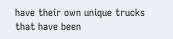have their own unique trucks that have been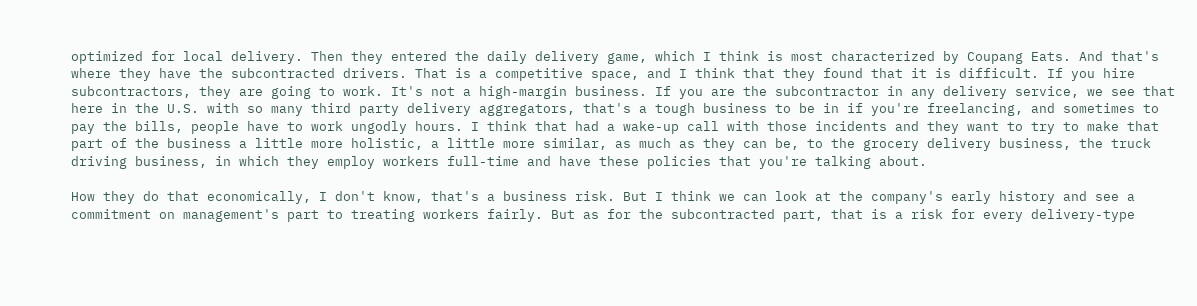optimized for local delivery. Then they entered the daily delivery game, which I think is most characterized by Coupang Eats. And that's where they have the subcontracted drivers. That is a competitive space, and I think that they found that it is difficult. If you hire subcontractors, they are going to work. It's not a high-margin business. If you are the subcontractor in any delivery service, we see that here in the U.S. with so many third party delivery aggregators, that's a tough business to be in if you're freelancing, and sometimes to pay the bills, people have to work ungodly hours. I think that had a wake-up call with those incidents and they want to try to make that part of the business a little more holistic, a little more similar, as much as they can be, to the grocery delivery business, the truck driving business, in which they employ workers full-time and have these policies that you're talking about.

How they do that economically, I don't know, that's a business risk. But I think we can look at the company's early history and see a commitment on management's part to treating workers fairly. But as for the subcontracted part, that is a risk for every delivery-type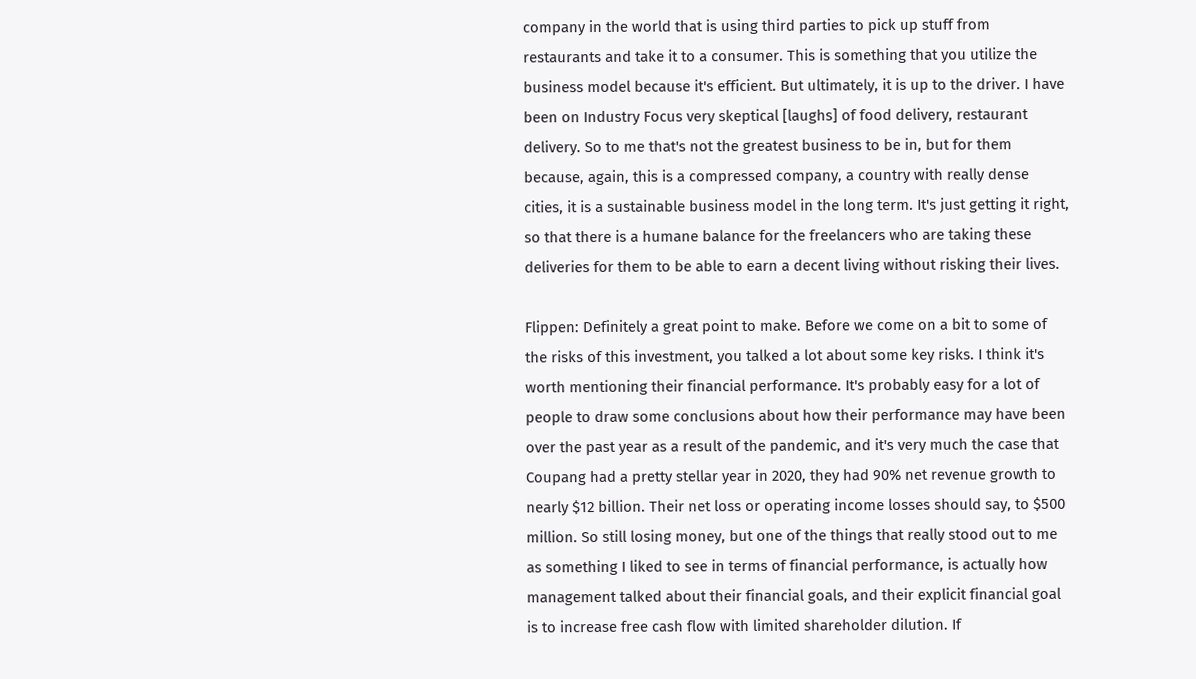company in the world that is using third parties to pick up stuff from restaurants and take it to a consumer. This is something that you utilize the business model because it's efficient. But ultimately, it is up to the driver. I have been on Industry Focus very skeptical [laughs] of food delivery, restaurant delivery. So to me that's not the greatest business to be in, but for them because, again, this is a compressed company, a country with really dense cities, it is a sustainable business model in the long term. It's just getting it right, so that there is a humane balance for the freelancers who are taking these deliveries for them to be able to earn a decent living without risking their lives.

Flippen: Definitely a great point to make. Before we come on a bit to some of the risks of this investment, you talked a lot about some key risks. I think it's worth mentioning their financial performance. It's probably easy for a lot of people to draw some conclusions about how their performance may have been over the past year as a result of the pandemic, and it's very much the case that Coupang had a pretty stellar year in 2020, they had 90% net revenue growth to nearly $12 billion. Their net loss or operating income losses should say, to $500 million. So still losing money, but one of the things that really stood out to me as something I liked to see in terms of financial performance, is actually how management talked about their financial goals, and their explicit financial goal is to increase free cash flow with limited shareholder dilution. If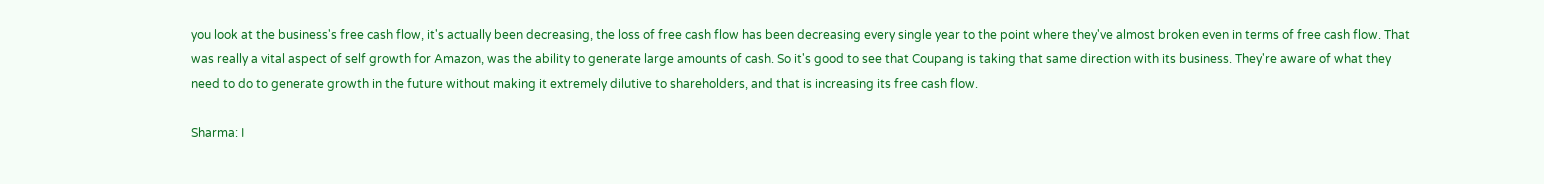you look at the business's free cash flow, it's actually been decreasing, the loss of free cash flow has been decreasing every single year to the point where they've almost broken even in terms of free cash flow. That was really a vital aspect of self growth for Amazon, was the ability to generate large amounts of cash. So it's good to see that Coupang is taking that same direction with its business. They're aware of what they need to do to generate growth in the future without making it extremely dilutive to shareholders, and that is increasing its free cash flow.

Sharma: I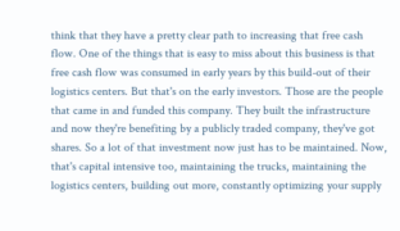think that they have a pretty clear path to increasing that free cash flow. One of the things that is easy to miss about this business is that free cash flow was consumed in early years by this build-out of their logistics centers. But that's on the early investors. Those are the people that came in and funded this company. They built the infrastructure and now they're benefiting by a publicly traded company, they've got shares. So a lot of that investment now just has to be maintained. Now, that's capital intensive too, maintaining the trucks, maintaining the logistics centers, building out more, constantly optimizing your supply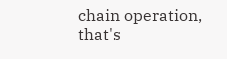chain operation, that's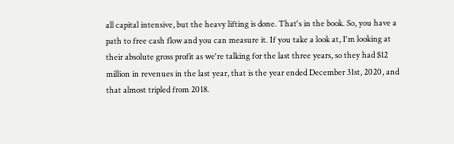all capital intensive, but the heavy lifting is done. That's in the book. So, you have a path to free cash flow and you can measure it. If you take a look at, I'm looking at their absolute gross profit as we're talking for the last three years, so they had $12 million in revenues in the last year, that is the year ended December 31st, 2020, and that almost tripled from 2018.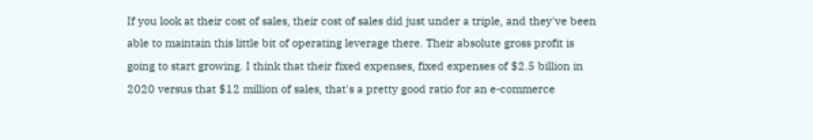If you look at their cost of sales, their cost of sales did just under a triple, and they've been able to maintain this little bit of operating leverage there. Their absolute gross profit is going to start growing. I think that their fixed expenses, fixed expenses of $2.5 billion in 2020 versus that $12 million of sales, that's a pretty good ratio for an e-commerce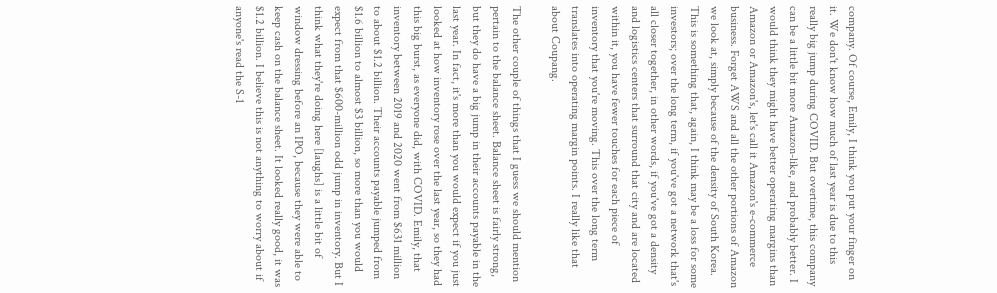company. Of course, Emily, I think you put your finger on it. We don't know how much of last year is due to this really big jump during COVID. But overtime, this company can be a little bit more Amazon-like, and probably better. I would think they might have better operating margins than Amazon or Amazon's, let's call it Amazon's e-commerce business. Forget AWS and all the other portions of Amazon we look at, simply because of the density of South Korea. This is something that, again, I think may be a loss for some investors; over the long term, if you've got a network that's all closer together, in other words, if you've got a density and logistics centers that surround that city and are located within it, you have fewer touches for each piece of inventory that you're moving. This over the long term translates into operating margin points. I really like that about Coupang.

The other couple of things that I guess we should mention pertain to the balance sheet. Balance sheet is fairly strong, but they do have a big jump in their accounts payable in the last year. In fact, it's more than you would expect if you just looked at how inventory rose over the last year, so they had this big burst, as everyone did, with COVID. Emily, that inventory between 2019 and 2020 went from $631 million to about $1.2 billion. Their accounts payable jumped from $1.6 billion to almost $3 billion, so more than you would expect from that $600-million odd jump in inventory. But I think what they're doing here [laughs] is a little bit of window dressing before an IPO, because they were able to keep cash on the balance sheet. It looked really good, it was $1.2 billion. I believe this is not anything to worry about if anyone's read the S-1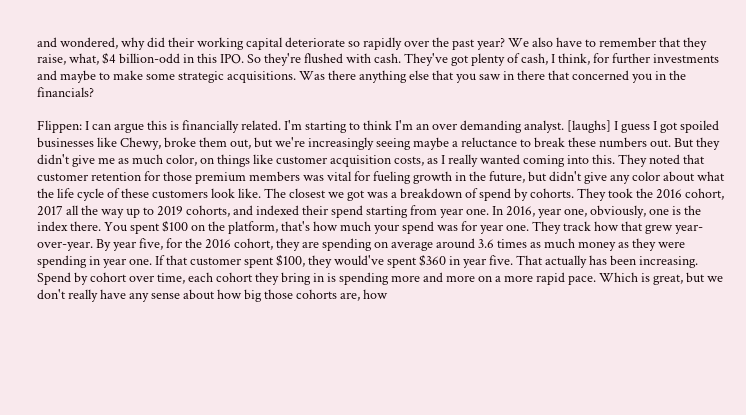and wondered, why did their working capital deteriorate so rapidly over the past year? We also have to remember that they raise, what, $4 billion-odd in this IPO. So they're flushed with cash. They've got plenty of cash, I think, for further investments and maybe to make some strategic acquisitions. Was there anything else that you saw in there that concerned you in the financials?

Flippen: I can argue this is financially related. I'm starting to think I'm an over demanding analyst. [laughs] I guess I got spoiled businesses like Chewy, broke them out, but we're increasingly seeing maybe a reluctance to break these numbers out. But they didn't give me as much color, on things like customer acquisition costs, as I really wanted coming into this. They noted that customer retention for those premium members was vital for fueling growth in the future, but didn't give any color about what the life cycle of these customers look like. The closest we got was a breakdown of spend by cohorts. They took the 2016 cohort, 2017 all the way up to 2019 cohorts, and indexed their spend starting from year one. In 2016, year one, obviously, one is the index there. You spent $100 on the platform, that's how much your spend was for year one. They track how that grew year-over-year. By year five, for the 2016 cohort, they are spending on average around 3.6 times as much money as they were spending in year one. If that customer spent $100, they would've spent $360 in year five. That actually has been increasing. Spend by cohort over time, each cohort they bring in is spending more and more on a more rapid pace. Which is great, but we don't really have any sense about how big those cohorts are, how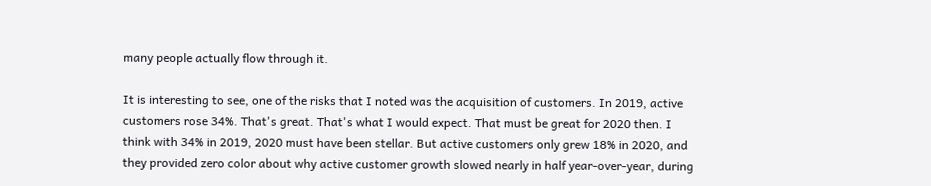many people actually flow through it.

It is interesting to see, one of the risks that I noted was the acquisition of customers. In 2019, active customers rose 34%. That's great. That's what I would expect. That must be great for 2020 then. I think with 34% in 2019, 2020 must have been stellar. But active customers only grew 18% in 2020, and they provided zero color about why active customer growth slowed nearly in half year-over-year, during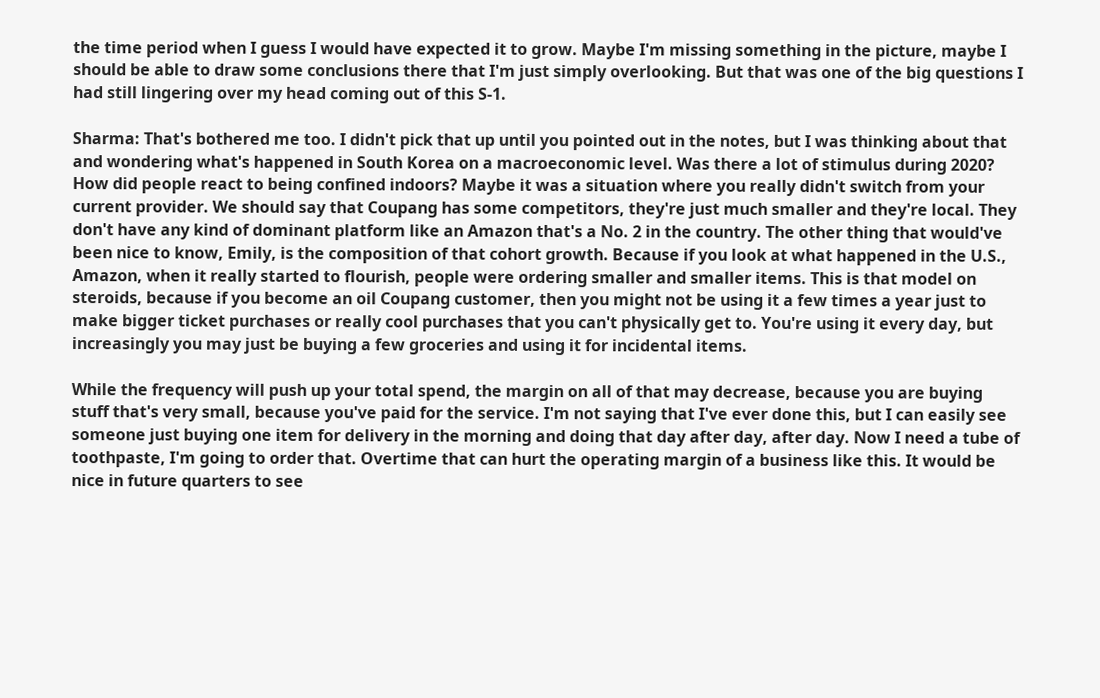the time period when I guess I would have expected it to grow. Maybe I'm missing something in the picture, maybe I should be able to draw some conclusions there that I'm just simply overlooking. But that was one of the big questions I had still lingering over my head coming out of this S-1.

Sharma: That's bothered me too. I didn't pick that up until you pointed out in the notes, but I was thinking about that and wondering what's happened in South Korea on a macroeconomic level. Was there a lot of stimulus during 2020? How did people react to being confined indoors? Maybe it was a situation where you really didn't switch from your current provider. We should say that Coupang has some competitors, they're just much smaller and they're local. They don't have any kind of dominant platform like an Amazon that's a No. 2 in the country. The other thing that would've been nice to know, Emily, is the composition of that cohort growth. Because if you look at what happened in the U.S., Amazon, when it really started to flourish, people were ordering smaller and smaller items. This is that model on steroids, because if you become an oil Coupang customer, then you might not be using it a few times a year just to make bigger ticket purchases or really cool purchases that you can't physically get to. You're using it every day, but increasingly you may just be buying a few groceries and using it for incidental items.

While the frequency will push up your total spend, the margin on all of that may decrease, because you are buying stuff that's very small, because you've paid for the service. I'm not saying that I've ever done this, but I can easily see someone just buying one item for delivery in the morning and doing that day after day, after day. Now I need a tube of toothpaste, I'm going to order that. Overtime that can hurt the operating margin of a business like this. It would be nice in future quarters to see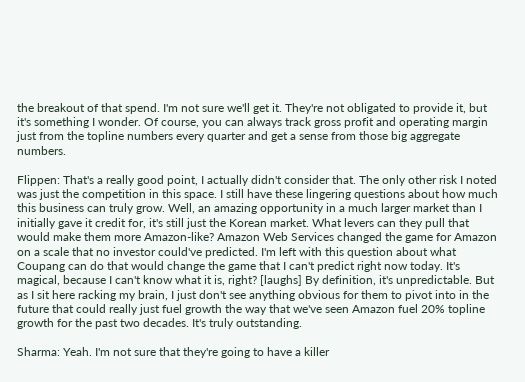the breakout of that spend. I'm not sure we'll get it. They're not obligated to provide it, but it's something I wonder. Of course, you can always track gross profit and operating margin just from the topline numbers every quarter and get a sense from those big aggregate numbers.

Flippen: That's a really good point, I actually didn't consider that. The only other risk I noted was just the competition in this space. I still have these lingering questions about how much this business can truly grow. Well, an amazing opportunity in a much larger market than I initially gave it credit for, it's still just the Korean market. What levers can they pull that would make them more Amazon-like? Amazon Web Services changed the game for Amazon on a scale that no investor could've predicted. I'm left with this question about what Coupang can do that would change the game that I can't predict right now today. It's magical, because I can't know what it is, right? [laughs] By definition, it's unpredictable. But as I sit here racking my brain, I just don't see anything obvious for them to pivot into in the future that could really just fuel growth the way that we've seen Amazon fuel 20% topline growth for the past two decades. It's truly outstanding.

Sharma: Yeah. I'm not sure that they're going to have a killer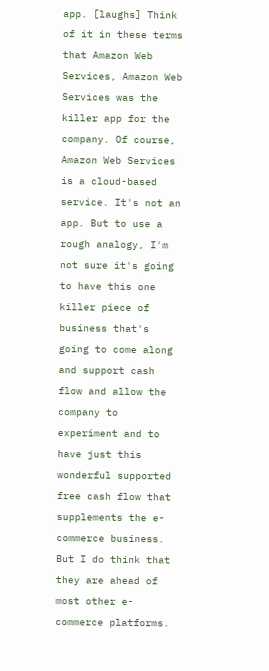app. [laughs] Think of it in these terms that Amazon Web Services, Amazon Web Services was the killer app for the company. Of course, Amazon Web Services is a cloud-based service. It's not an app. But to use a rough analogy, I'm not sure it's going to have this one killer piece of business that's going to come along and support cash flow and allow the company to experiment and to have just this wonderful supported free cash flow that supplements the e-commerce business. But I do think that they are ahead of most other e-commerce platforms.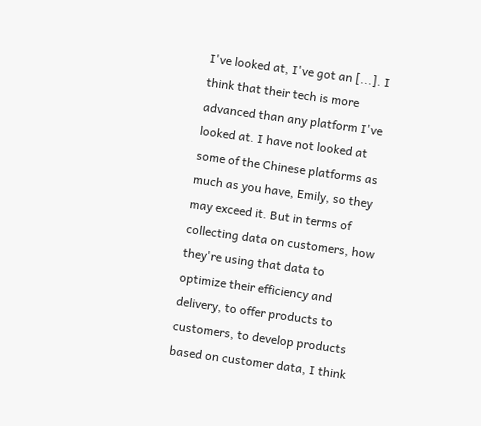I've looked at, I've got an [...]. I think that their tech is more advanced than any platform I've looked at. I have not looked at some of the Chinese platforms as much as you have, Emily, so they may exceed it. But in terms of collecting data on customers, how they're using that data to optimize their efficiency and delivery, to offer products to customers, to develop products based on customer data, I think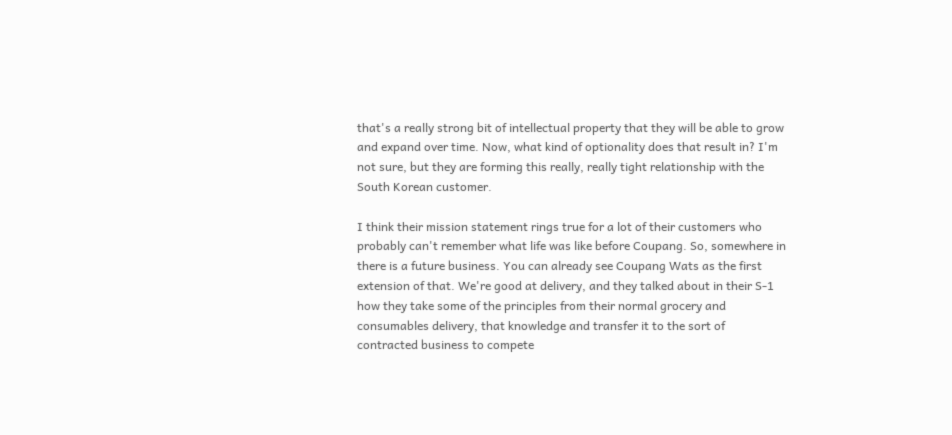that's a really strong bit of intellectual property that they will be able to grow and expand over time. Now, what kind of optionality does that result in? I'm not sure, but they are forming this really, really tight relationship with the South Korean customer.

I think their mission statement rings true for a lot of their customers who probably can't remember what life was like before Coupang. So, somewhere in there is a future business. You can already see Coupang Wats as the first extension of that. We're good at delivery, and they talked about in their S-1 how they take some of the principles from their normal grocery and consumables delivery, that knowledge and transfer it to the sort of contracted business to compete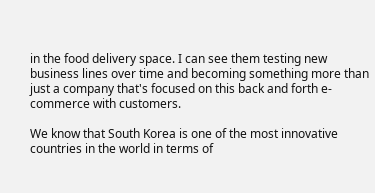in the food delivery space. I can see them testing new business lines over time and becoming something more than just a company that's focused on this back and forth e-commerce with customers.

We know that South Korea is one of the most innovative countries in the world in terms of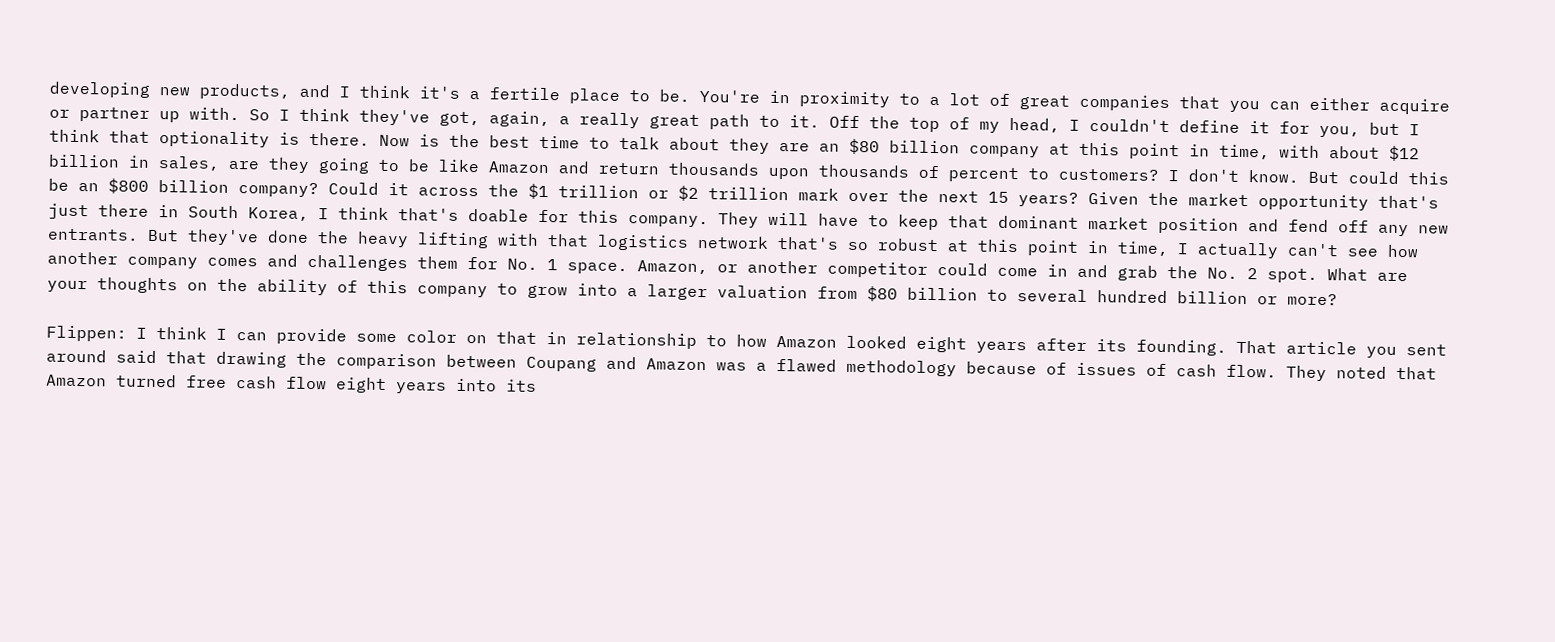developing new products, and I think it's a fertile place to be. You're in proximity to a lot of great companies that you can either acquire or partner up with. So I think they've got, again, a really great path to it. Off the top of my head, I couldn't define it for you, but I think that optionality is there. Now is the best time to talk about they are an $80 billion company at this point in time, with about $12 billion in sales, are they going to be like Amazon and return thousands upon thousands of percent to customers? I don't know. But could this be an $800 billion company? Could it across the $1 trillion or $2 trillion mark over the next 15 years? Given the market opportunity that's just there in South Korea, I think that's doable for this company. They will have to keep that dominant market position and fend off any new entrants. But they've done the heavy lifting with that logistics network that's so robust at this point in time, I actually can't see how another company comes and challenges them for No. 1 space. Amazon, or another competitor could come in and grab the No. 2 spot. What are your thoughts on the ability of this company to grow into a larger valuation from $80 billion to several hundred billion or more?

Flippen: I think I can provide some color on that in relationship to how Amazon looked eight years after its founding. That article you sent around said that drawing the comparison between Coupang and Amazon was a flawed methodology because of issues of cash flow. They noted that Amazon turned free cash flow eight years into its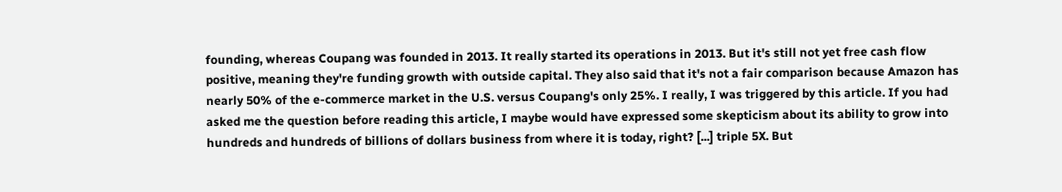founding, whereas Coupang was founded in 2013. It really started its operations in 2013. But it's still not yet free cash flow positive, meaning they're funding growth with outside capital. They also said that it's not a fair comparison because Amazon has nearly 50% of the e-commerce market in the U.S. versus Coupang's only 25%. I really, I was triggered by this article. If you had asked me the question before reading this article, I maybe would have expressed some skepticism about its ability to grow into hundreds and hundreds of billions of dollars business from where it is today, right? [...] triple 5X. But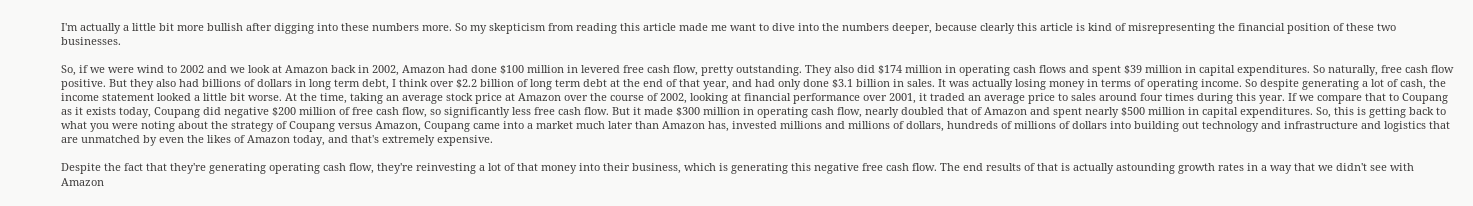I'm actually a little bit more bullish after digging into these numbers more. So my skepticism from reading this article made me want to dive into the numbers deeper, because clearly this article is kind of misrepresenting the financial position of these two businesses.

So, if we were wind to 2002 and we look at Amazon back in 2002, Amazon had done $100 million in levered free cash flow, pretty outstanding. They also did $174 million in operating cash flows and spent $39 million in capital expenditures. So naturally, free cash flow positive. But they also had billions of dollars in long term debt, I think over $2.2 billion of long term debt at the end of that year, and had only done $3.1 billion in sales. It was actually losing money in terms of operating income. So despite generating a lot of cash, the income statement looked a little bit worse. At the time, taking an average stock price at Amazon over the course of 2002, looking at financial performance over 2001, it traded an average price to sales around four times during this year. If we compare that to Coupang as it exists today, Coupang did negative $200 million of free cash flow, so significantly less free cash flow. But it made $300 million in operating cash flow, nearly doubled that of Amazon and spent nearly $500 million in capital expenditures. So, this is getting back to what you were noting about the strategy of Coupang versus Amazon, Coupang came into a market much later than Amazon has, invested millions and millions of dollars, hundreds of millions of dollars into building out technology and infrastructure and logistics that are unmatched by even the likes of Amazon today, and that's extremely expensive.

Despite the fact that they're generating operating cash flow, they're reinvesting a lot of that money into their business, which is generating this negative free cash flow. The end results of that is actually astounding growth rates in a way that we didn't see with Amazon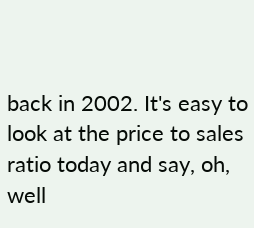back in 2002. It's easy to look at the price to sales ratio today and say, oh, well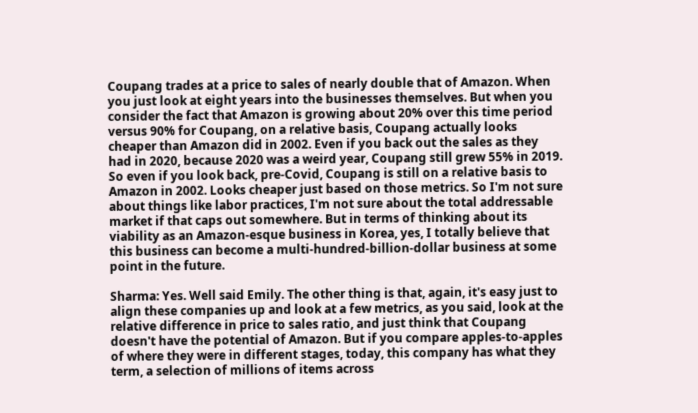Coupang trades at a price to sales of nearly double that of Amazon. When you just look at eight years into the businesses themselves. But when you consider the fact that Amazon is growing about 20% over this time period versus 90% for Coupang, on a relative basis, Coupang actually looks cheaper than Amazon did in 2002. Even if you back out the sales as they had in 2020, because 2020 was a weird year, Coupang still grew 55% in 2019. So even if you look back, pre-Covid, Coupang is still on a relative basis to Amazon in 2002. Looks cheaper just based on those metrics. So I'm not sure about things like labor practices, I'm not sure about the total addressable market if that caps out somewhere. But in terms of thinking about its viability as an Amazon-esque business in Korea, yes, I totally believe that this business can become a multi-hundred-billion-dollar business at some point in the future.

Sharma: Yes. Well said Emily. The other thing is that, again, it's easy just to align these companies up and look at a few metrics, as you said, look at the relative difference in price to sales ratio, and just think that Coupang doesn't have the potential of Amazon. But if you compare apples-to-apples of where they were in different stages, today, this company has what they term, a selection of millions of items across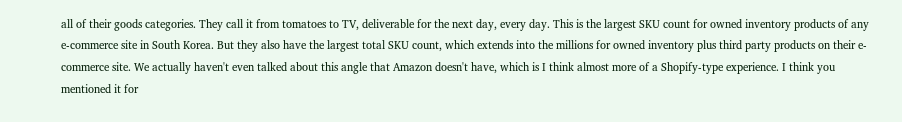all of their goods categories. They call it from tomatoes to TV, deliverable for the next day, every day. This is the largest SKU count for owned inventory products of any e-commerce site in South Korea. But they also have the largest total SKU count, which extends into the millions for owned inventory plus third party products on their e-commerce site. We actually haven't even talked about this angle that Amazon doesn't have, which is I think almost more of a Shopify-type experience. I think you mentioned it for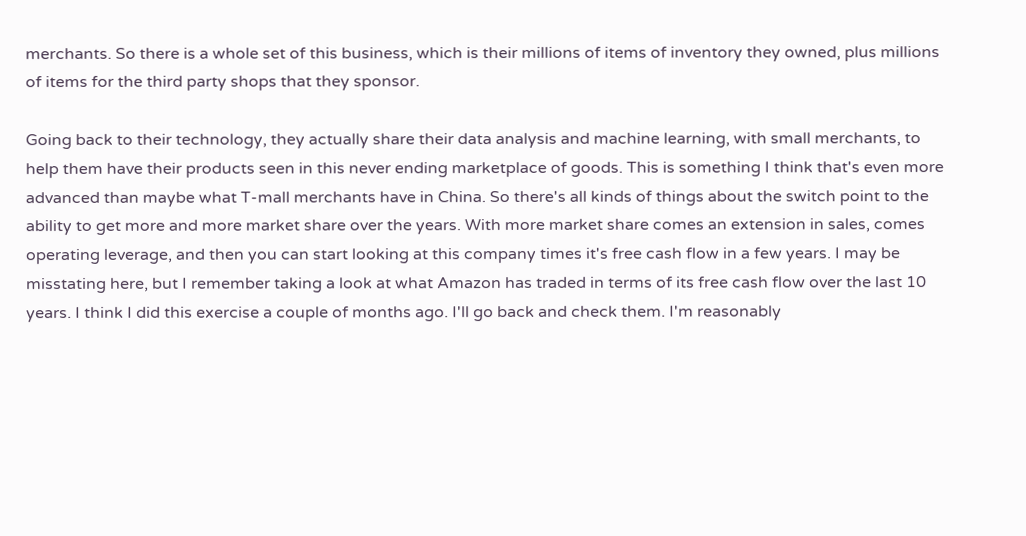merchants. So there is a whole set of this business, which is their millions of items of inventory they owned, plus millions of items for the third party shops that they sponsor.

Going back to their technology, they actually share their data analysis and machine learning, with small merchants, to help them have their products seen in this never ending marketplace of goods. This is something I think that's even more advanced than maybe what T-mall merchants have in China. So there's all kinds of things about the switch point to the ability to get more and more market share over the years. With more market share comes an extension in sales, comes operating leverage, and then you can start looking at this company times it's free cash flow in a few years. I may be misstating here, but I remember taking a look at what Amazon has traded in terms of its free cash flow over the last 10 years. I think I did this exercise a couple of months ago. I'll go back and check them. I'm reasonably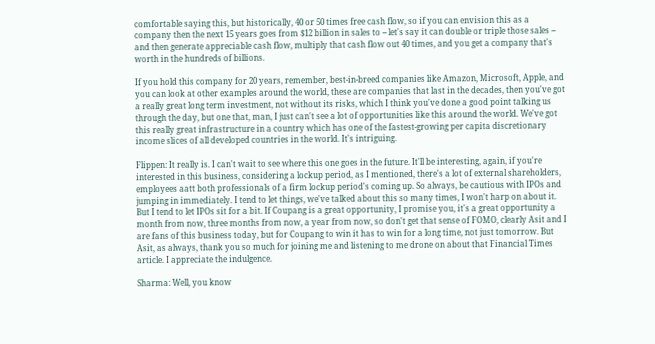comfortable saying this, but historically, 40 or 50 times free cash flow, so if you can envision this as a company then the next 15 years goes from $12 billion in sales to -- let's say it can double or triple those sales -- and then generate appreciable cash flow, multiply that cash flow out 40 times, and you get a company that's worth in the hundreds of billions.

If you hold this company for 20 years, remember, best-in-breed companies like Amazon, Microsoft, Apple, and you can look at other examples around the world, these are companies that last in the decades, then you've got a really great long term investment, not without its risks, which I think you've done a good point talking us through the day, but one that, man, I just can't see a lot of opportunities like this around the world. We've got this really great infrastructure in a country which has one of the fastest-growing per capita discretionary income slices of all developed countries in the world. It's intriguing.

Flippen: It really is. I can't wait to see where this one goes in the future. It'll be interesting, again, if you're interested in this business, considering a lockup period, as I mentioned, there's a lot of external shareholders, employees aatt both professionals of a firm lockup period's coming up. So always, be cautious with IPOs and jumping in immediately. I tend to let things, we've talked about this so many times, I won't harp on about it. But I tend to let IPOs sit for a bit. If Coupang is a great opportunity, I promise you, it's a great opportunity a month from now, three months from now, a year from now, so don't get that sense of FOMO, clearly Asit and I are fans of this business today, but for Coupang to win it has to win for a long time, not just tomorrow. But Asit, as always, thank you so much for joining me and listening to me drone on about that Financial Times article. I appreciate the indulgence.

Sharma: Well, you know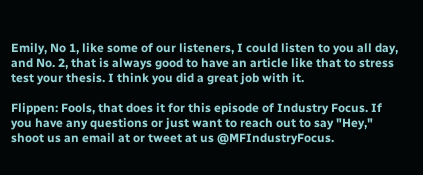Emily, No 1, like some of our listeners, I could listen to you all day, and No. 2, that is always good to have an article like that to stress test your thesis. I think you did a great job with it.

Flippen: Fools, that does it for this episode of Industry Focus. If you have any questions or just want to reach out to say "Hey," shoot us an email at or tweet at us @MFIndustryFocus.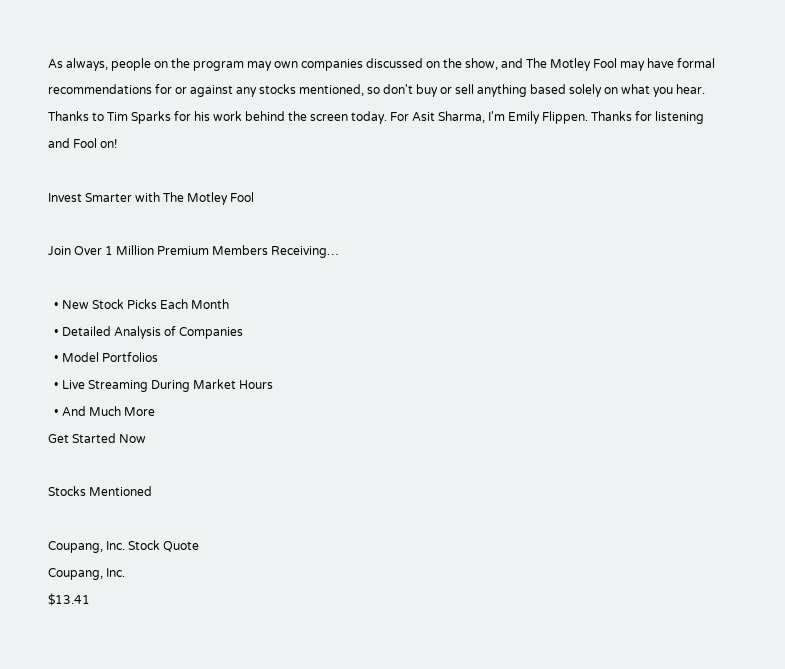As always, people on the program may own companies discussed on the show, and The Motley Fool may have formal recommendations for or against any stocks mentioned, so don't buy or sell anything based solely on what you hear. Thanks to Tim Sparks for his work behind the screen today. For Asit Sharma, I'm Emily Flippen. Thanks for listening and Fool on!

Invest Smarter with The Motley Fool

Join Over 1 Million Premium Members Receiving…

  • New Stock Picks Each Month
  • Detailed Analysis of Companies
  • Model Portfolios
  • Live Streaming During Market Hours
  • And Much More
Get Started Now

Stocks Mentioned

Coupang, Inc. Stock Quote
Coupang, Inc.
$13.41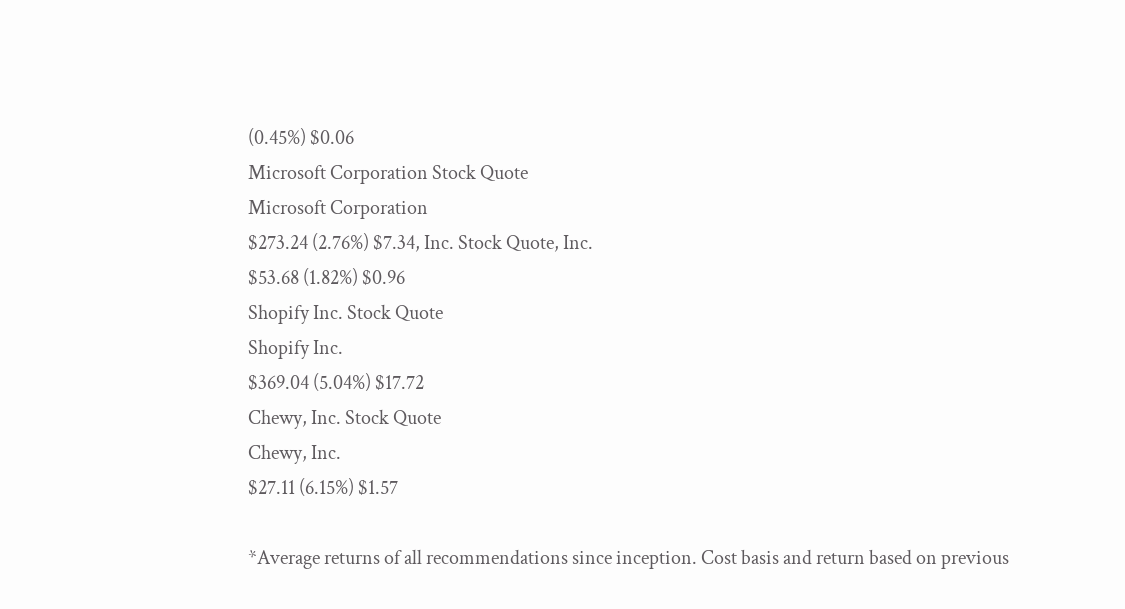(0.45%) $0.06
Microsoft Corporation Stock Quote
Microsoft Corporation
$273.24 (2.76%) $7.34, Inc. Stock Quote, Inc.
$53.68 (1.82%) $0.96
Shopify Inc. Stock Quote
Shopify Inc.
$369.04 (5.04%) $17.72
Chewy, Inc. Stock Quote
Chewy, Inc.
$27.11 (6.15%) $1.57

*Average returns of all recommendations since inception. Cost basis and return based on previous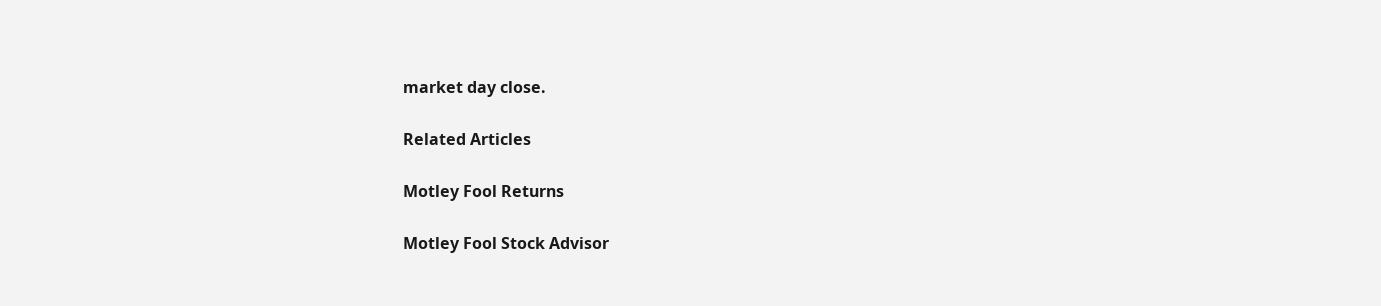market day close.

Related Articles

Motley Fool Returns

Motley Fool Stock Advisor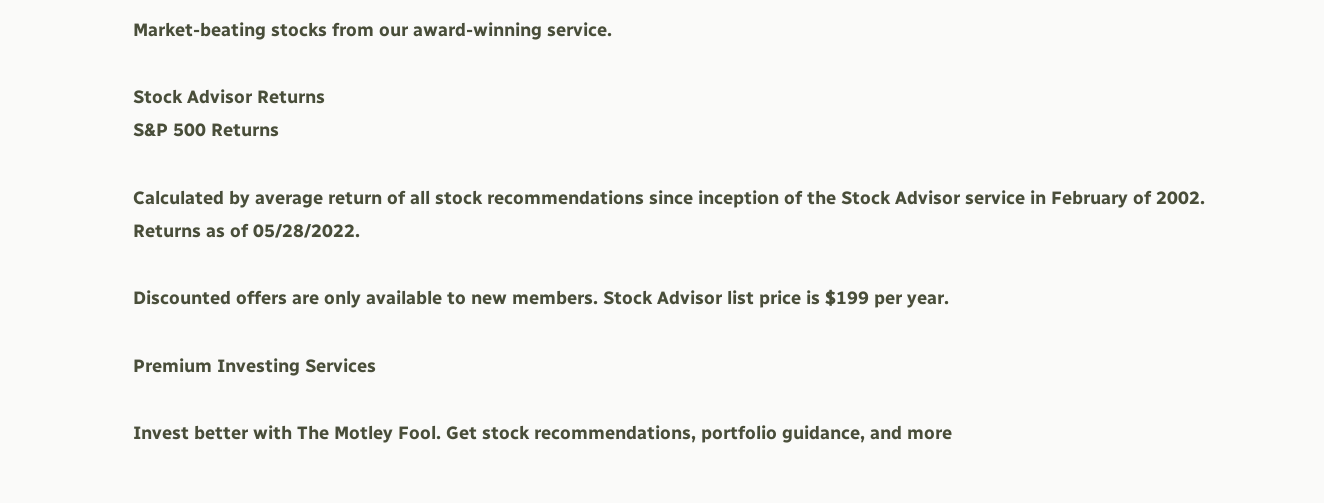Market-beating stocks from our award-winning service.

Stock Advisor Returns
S&P 500 Returns

Calculated by average return of all stock recommendations since inception of the Stock Advisor service in February of 2002. Returns as of 05/28/2022.

Discounted offers are only available to new members. Stock Advisor list price is $199 per year.

Premium Investing Services

Invest better with The Motley Fool. Get stock recommendations, portfolio guidance, and more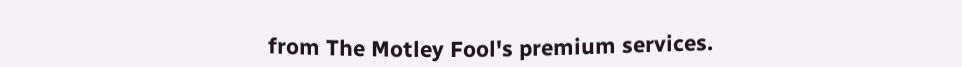from The Motley Fool's premium services.